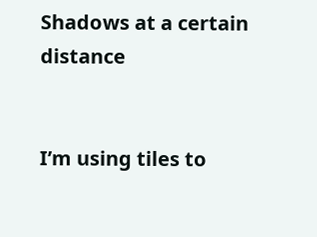Shadows at a certain distance


I’m using tiles to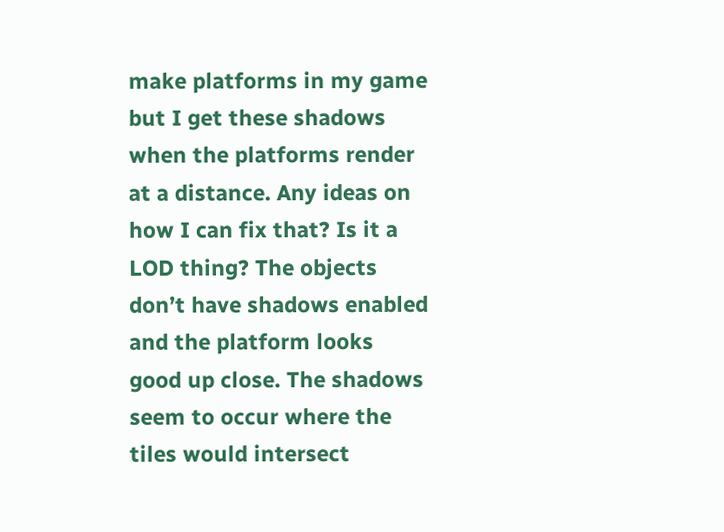make platforms in my game but I get these shadows when the platforms render at a distance. Any ideas on how I can fix that? Is it a LOD thing? The objects don’t have shadows enabled and the platform looks good up close. The shadows seem to occur where the tiles would intersect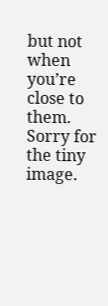but not when you’re close to them. Sorry for the tiny image.